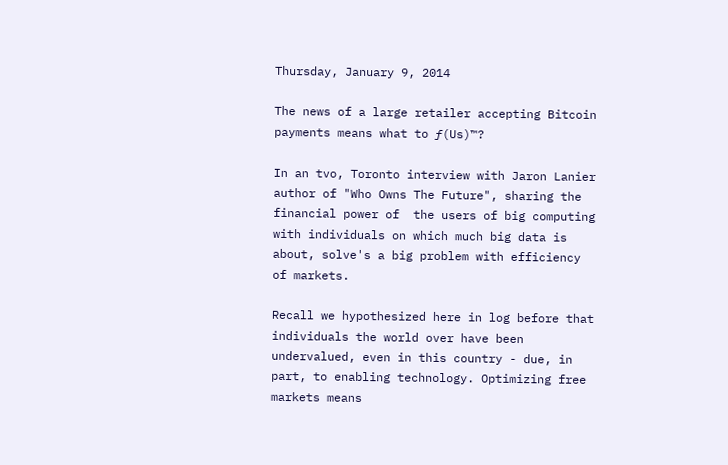Thursday, January 9, 2014

The news of a large retailer accepting Bitcoin payments means what to ƒ(Us)™?

In an tvo, Toronto interview with Jaron Lanier author of "Who Owns The Future", sharing the financial power of  the users of big computing with individuals on which much big data is about, solve's a big problem with efficiency of markets.

Recall we hypothesized here in log before that individuals the world over have been undervalued, even in this country - due, in part, to enabling technology. Optimizing free markets means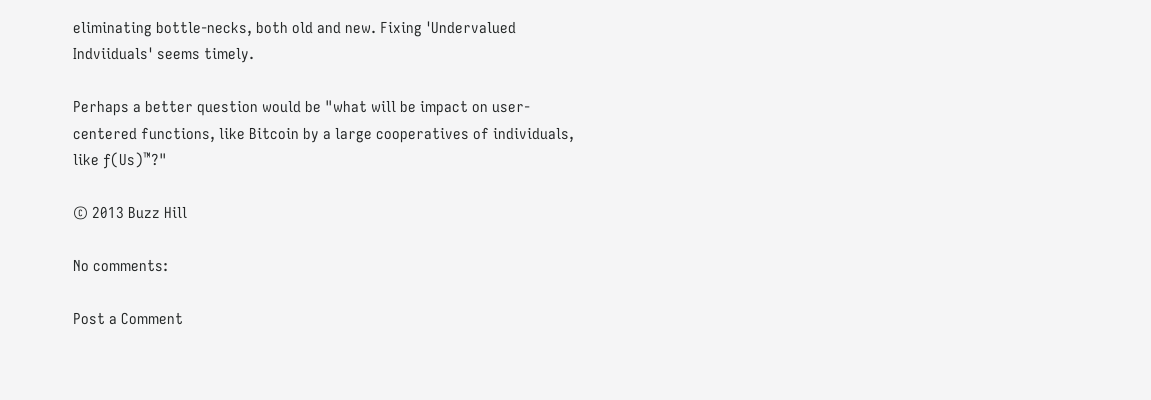eliminating bottle-necks, both old and new. Fixing 'Undervalued Indviiduals' seems timely.

Perhaps a better question would be "what will be impact on user-centered functions, like Bitcoin by a large cooperatives of individuals, like ƒ(Us)™?"

© 2013 Buzz Hill

No comments:

Post a Comment